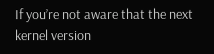If you’re not aware that the next kernel version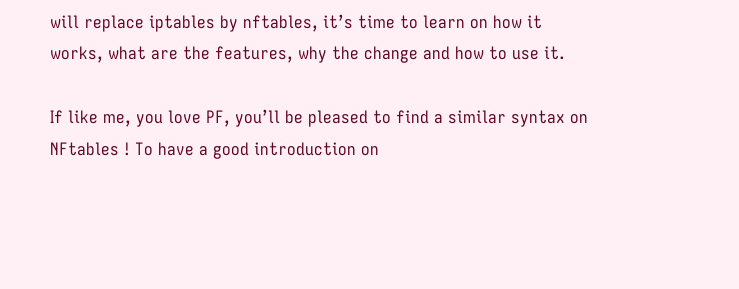will replace iptables by nftables, it’s time to learn on how it works, what are the features, why the change and how to use it.

If like me, you love PF, you’ll be pleased to find a similar syntax on NFtables ! To have a good introduction on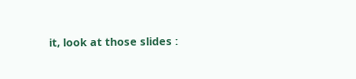it, look at those slides :